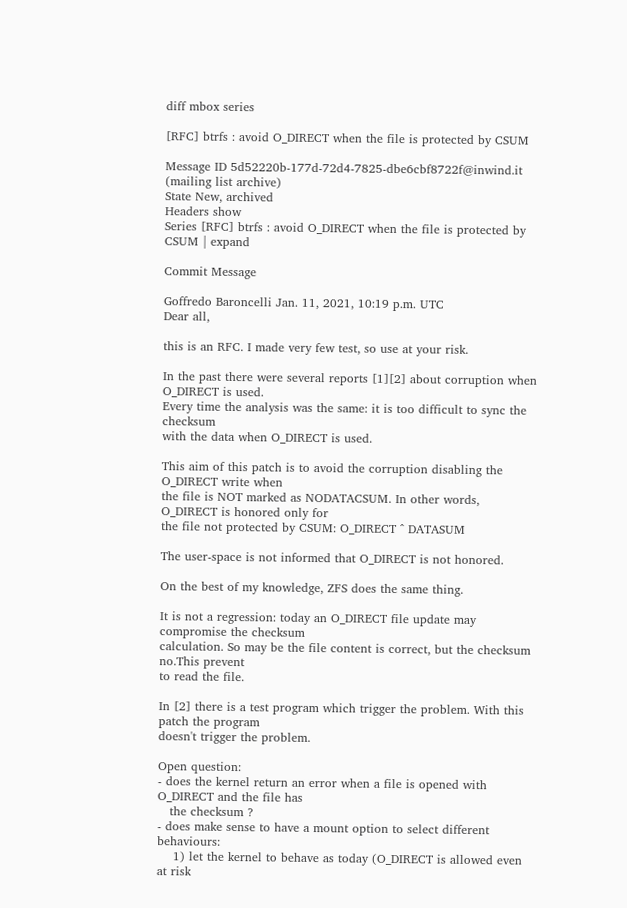diff mbox series

[RFC] btrfs : avoid O_DIRECT when the file is protected by CSUM

Message ID 5d52220b-177d-72d4-7825-dbe6cbf8722f@inwind.it (mailing list archive)
State New, archived
Headers show
Series [RFC] btrfs : avoid O_DIRECT when the file is protected by CSUM | expand

Commit Message

Goffredo Baroncelli Jan. 11, 2021, 10:19 p.m. UTC
Dear all,

this is an RFC. I made very few test, so use at your risk.

In the past there were several reports [1][2] about corruption when O_DIRECT is used.
Every time the analysis was the same: it is too difficult to sync the checksum
with the data when O_DIRECT is used.

This aim of this patch is to avoid the corruption disabling the O_DIRECT write when
the file is NOT marked as NODATACSUM. In other words, O_DIRECT is honored only for
the file not protected by CSUM: O_DIRECT ^ DATASUM

The user-space is not informed that O_DIRECT is not honored.

On the best of my knowledge, ZFS does the same thing.

It is not a regression: today an O_DIRECT file update may compromise the checksum
calculation. So may be the file content is correct, but the checksum no.This prevent
to read the file.

In [2] there is a test program which trigger the problem. With this patch the program
doesn't trigger the problem.

Open question:
- does the kernel return an error when a file is opened with O_DIRECT and the file has
   the checksum ?
- does make sense to have a mount option to select different behaviours:
    1) let the kernel to behave as today (O_DIRECT is allowed even at risk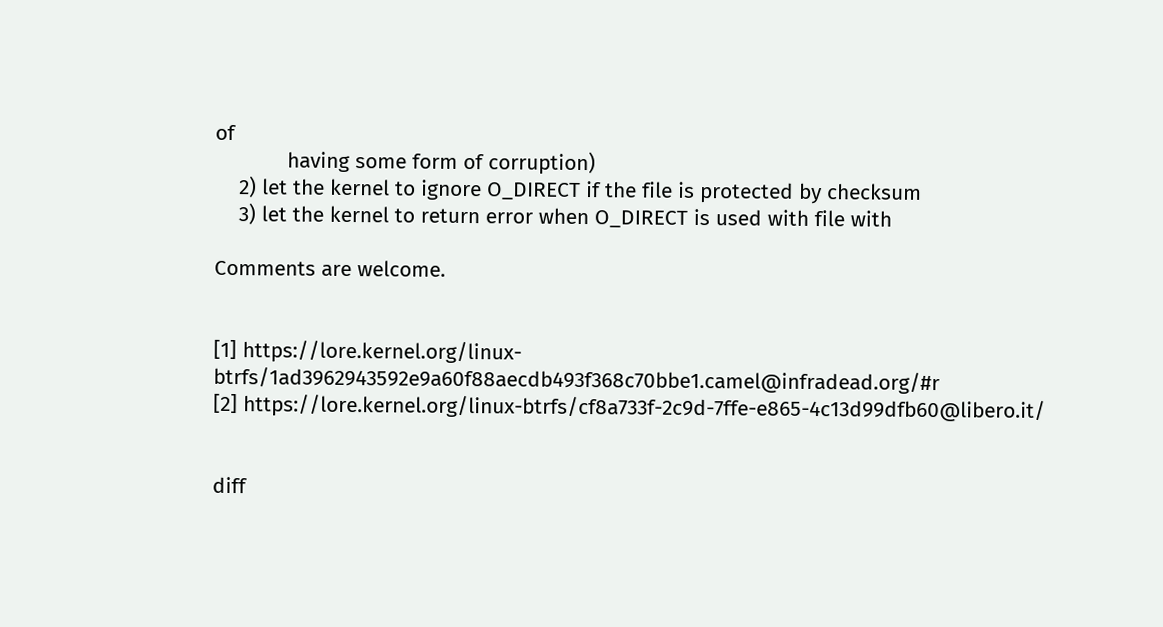of
            having some form of corruption)
    2) let the kernel to ignore O_DIRECT if the file is protected by checksum
    3) let the kernel to return error when O_DIRECT is used with file with

Comments are welcome.


[1] https://lore.kernel.org/linux-btrfs/1ad3962943592e9a60f88aecdb493f368c70bbe1.camel@infradead.org/#r
[2] https://lore.kernel.org/linux-btrfs/cf8a733f-2c9d-7ffe-e865-4c13d99dfb60@libero.it/


diff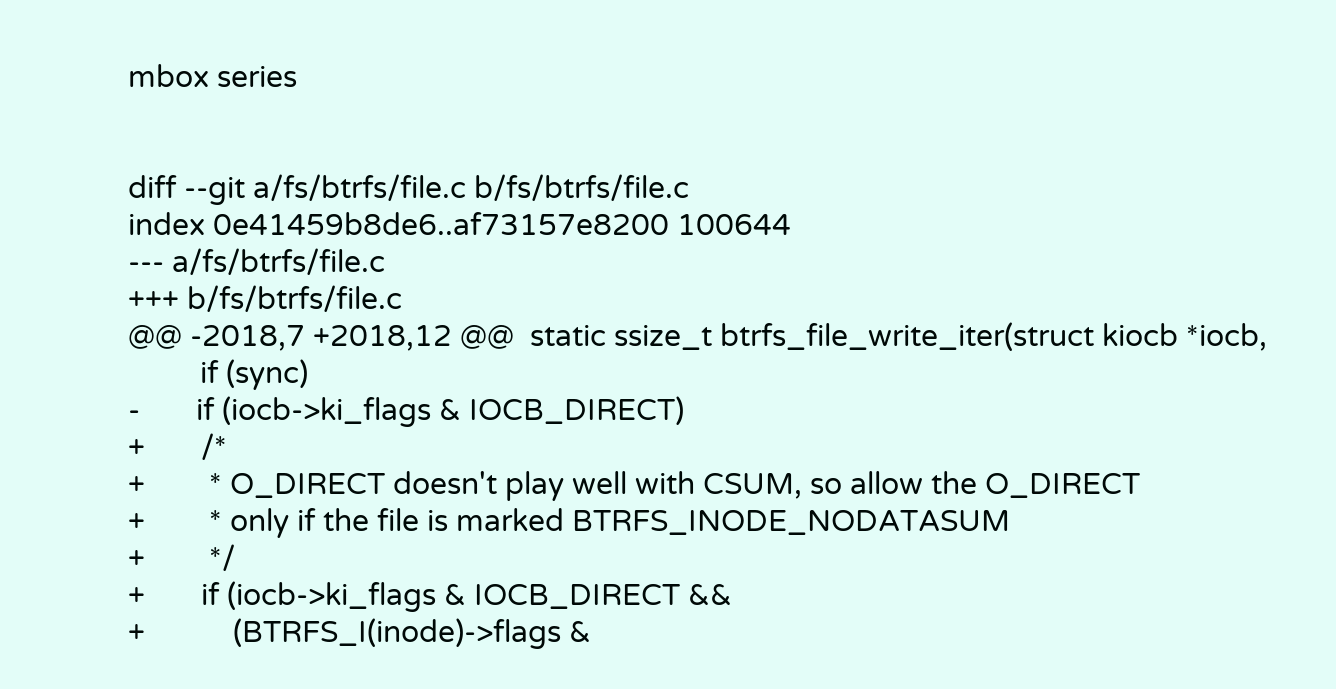mbox series


diff --git a/fs/btrfs/file.c b/fs/btrfs/file.c
index 0e41459b8de6..af73157e8200 100644
--- a/fs/btrfs/file.c
+++ b/fs/btrfs/file.c
@@ -2018,7 +2018,12 @@  static ssize_t btrfs_file_write_iter(struct kiocb *iocb,
         if (sync)
-       if (iocb->ki_flags & IOCB_DIRECT)
+       /*
+        * O_DIRECT doesn't play well with CSUM, so allow the O_DIRECT
+        * only if the file is marked BTRFS_INODE_NODATASUM
+        */
+       if (iocb->ki_flags & IOCB_DIRECT &&
+           (BTRFS_I(inode)->flags &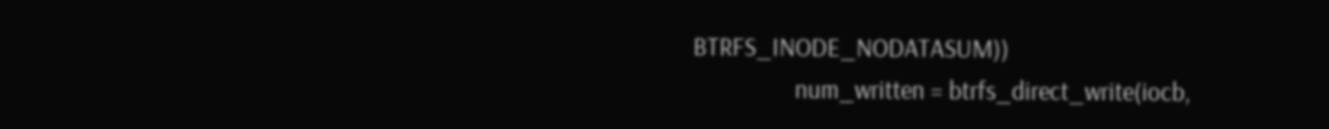BTRFS_INODE_NODATASUM))
                 num_written = btrfs_direct_write(iocb,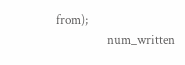from);
                 num_written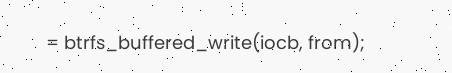= btrfs_buffered_write(iocb, from);